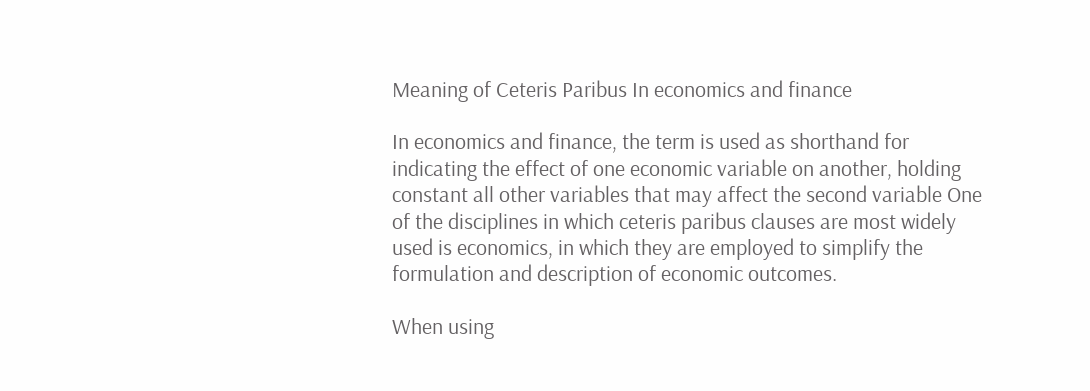Meaning of Ceteris Paribus In economics and finance

In economics and finance, the term is used as shorthand for indicating the effect of one economic variable on another, holding constant all other variables that may affect the second variable One of the disciplines in which ceteris paribus clauses are most widely used is economics, in which they are employed to simplify the formulation and description of economic outcomes.

When using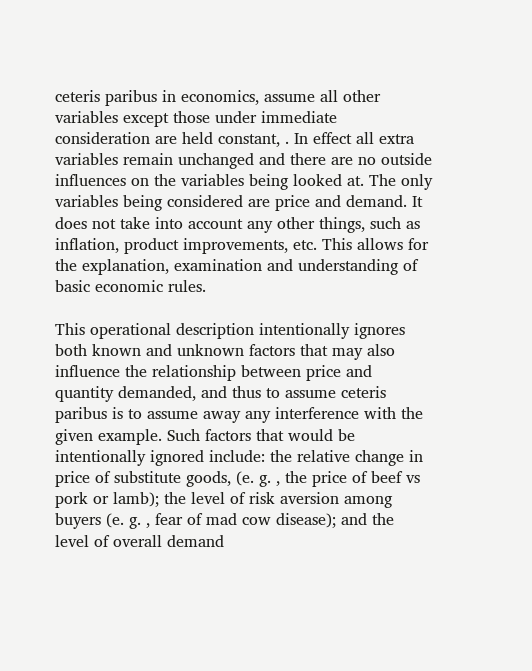ceteris paribus in economics, assume all other variables except those under immediate consideration are held constant, . In effect all extra variables remain unchanged and there are no outside influences on the variables being looked at. The only variables being considered are price and demand. It does not take into account any other things, such as inflation, product improvements, etc. This allows for the explanation, examination and understanding of basic economic rules.

This operational description intentionally ignores both known and unknown factors that may also influence the relationship between price and quantity demanded, and thus to assume ceteris paribus is to assume away any interference with the given example. Such factors that would be intentionally ignored include: the relative change in price of substitute goods, (e. g. , the price of beef vs pork or lamb); the level of risk aversion among buyers (e. g. , fear of mad cow disease); and the level of overall demand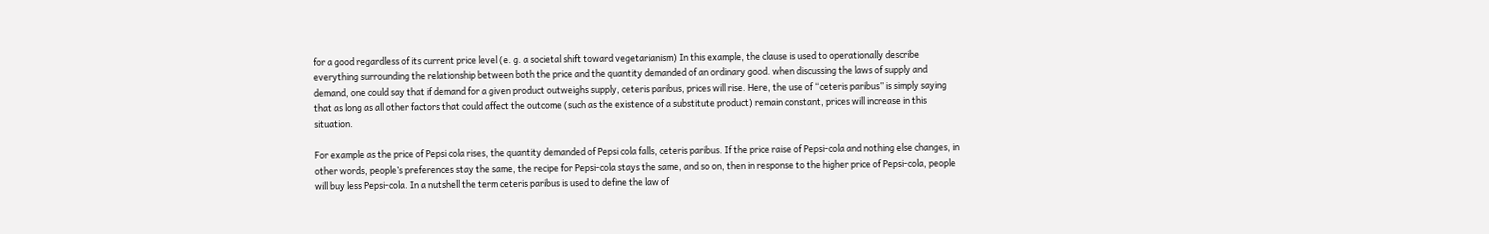for a good regardless of its current price level (e. g. a societal shift toward vegetarianism) In this example, the clause is used to operationally describe everything surrounding the relationship between both the price and the quantity demanded of an ordinary good. when discussing the laws of supply and demand, one could say that if demand for a given product outweighs supply, ceteris paribus, prices will rise. Here, the use of “ceteris paribus” is simply saying that as long as all other factors that could affect the outcome (such as the existence of a substitute product) remain constant, prices will increase in this situation.

For example as the price of Pepsi cola rises, the quantity demanded of Pepsi cola falls, ceteris paribus. If the price raise of Pepsi-cola and nothing else changes, in other words, people’s preferences stay the same, the recipe for Pepsi-cola stays the same, and so on, then in response to the higher price of Pepsi-cola, people will buy less Pepsi-cola. In a nutshell the term ceteris paribus is used to define the law of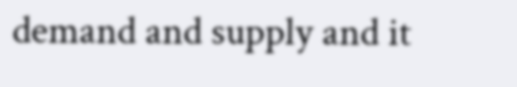demand and supply and it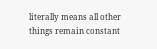literally means all other things remain constant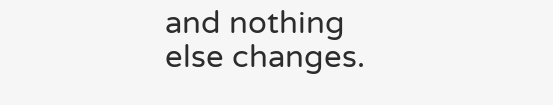and nothing else changes.